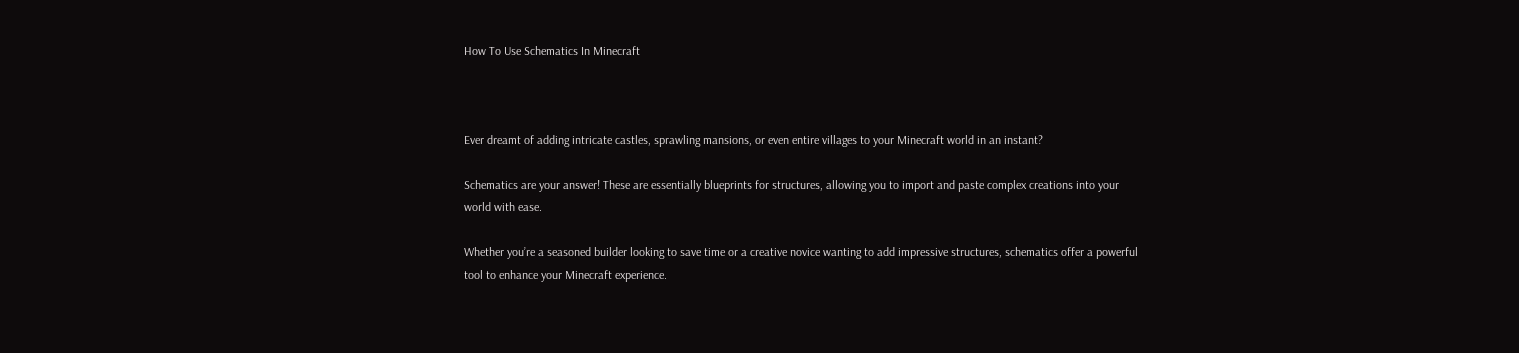How To Use Schematics In Minecraft



Ever dreamt of adding intricate castles, sprawling mansions, or even entire villages to your Minecraft world in an instant?

Schematics are your answer! These are essentially blueprints for structures, allowing you to import and paste complex creations into your world with ease.

Whether you’re a seasoned builder looking to save time or a creative novice wanting to add impressive structures, schematics offer a powerful tool to enhance your Minecraft experience.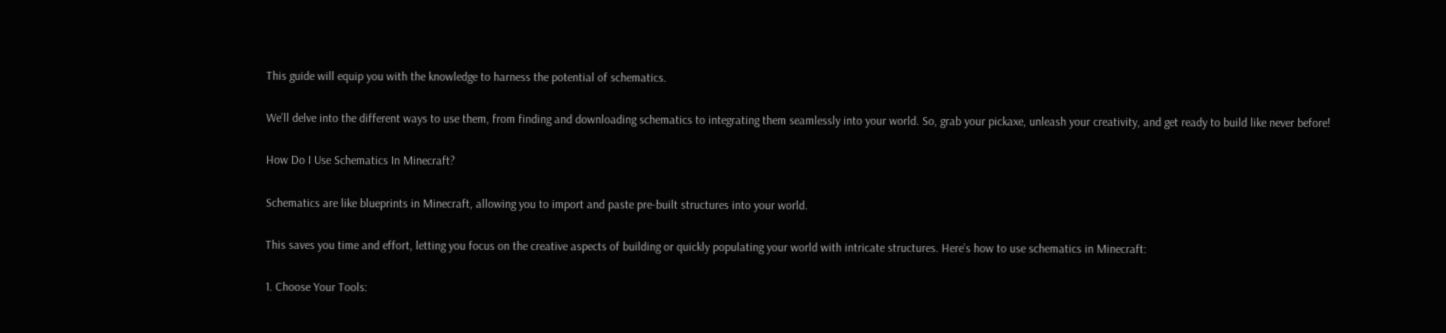This guide will equip you with the knowledge to harness the potential of schematics.

We’ll delve into the different ways to use them, from finding and downloading schematics to integrating them seamlessly into your world. So, grab your pickaxe, unleash your creativity, and get ready to build like never before!

How Do I Use Schematics In Minecraft?

Schematics are like blueprints in Minecraft, allowing you to import and paste pre-built structures into your world.

This saves you time and effort, letting you focus on the creative aspects of building or quickly populating your world with intricate structures. Here’s how to use schematics in Minecraft:

1. Choose Your Tools: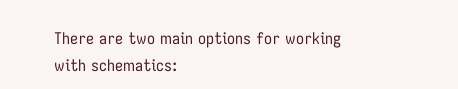There are two main options for working with schematics: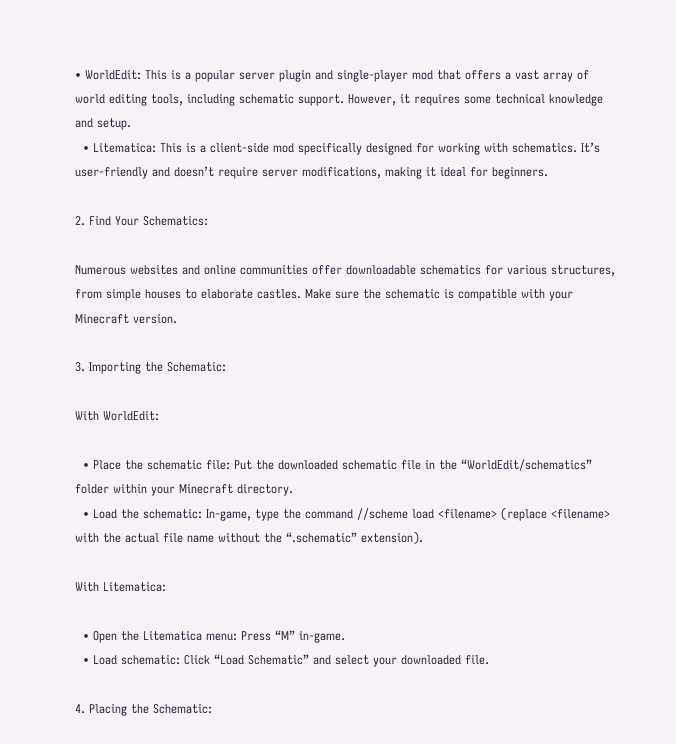• WorldEdit: This is a popular server plugin and single-player mod that offers a vast array of world editing tools, including schematic support. However, it requires some technical knowledge and setup.
  • Litematica: This is a client-side mod specifically designed for working with schematics. It’s user-friendly and doesn’t require server modifications, making it ideal for beginners.

2. Find Your Schematics:

Numerous websites and online communities offer downloadable schematics for various structures, from simple houses to elaborate castles. Make sure the schematic is compatible with your Minecraft version.

3. Importing the Schematic:

With WorldEdit:

  • Place the schematic file: Put the downloaded schematic file in the “WorldEdit/schematics” folder within your Minecraft directory.
  • Load the schematic: In-game, type the command //scheme load <filename> (replace <filename> with the actual file name without the “.schematic” extension).

With Litematica:

  • Open the Litematica menu: Press “M” in-game.
  • Load schematic: Click “Load Schematic” and select your downloaded file.

4. Placing the Schematic: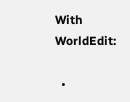With WorldEdit:

  •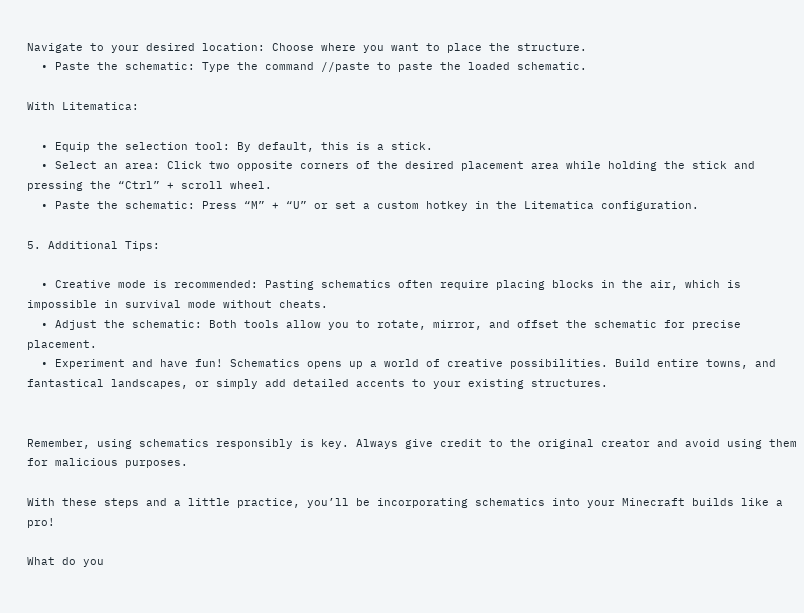Navigate to your desired location: Choose where you want to place the structure.
  • Paste the schematic: Type the command //paste to paste the loaded schematic.

With Litematica:

  • Equip the selection tool: By default, this is a stick.
  • Select an area: Click two opposite corners of the desired placement area while holding the stick and pressing the “Ctrl” + scroll wheel.
  • Paste the schematic: Press “M” + “U” or set a custom hotkey in the Litematica configuration.

5. Additional Tips:

  • Creative mode is recommended: Pasting schematics often require placing blocks in the air, which is impossible in survival mode without cheats.
  • Adjust the schematic: Both tools allow you to rotate, mirror, and offset the schematic for precise placement.
  • Experiment and have fun! Schematics opens up a world of creative possibilities. Build entire towns, and fantastical landscapes, or simply add detailed accents to your existing structures.


Remember, using schematics responsibly is key. Always give credit to the original creator and avoid using them for malicious purposes.

With these steps and a little practice, you’ll be incorporating schematics into your Minecraft builds like a pro!

What do you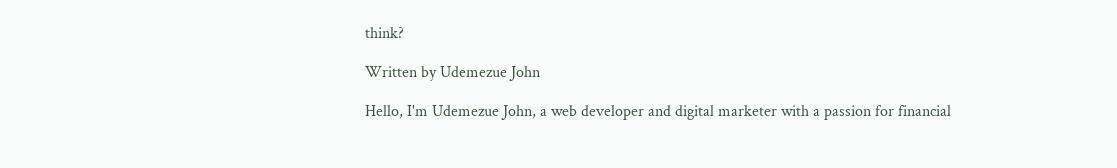think?

Written by Udemezue John

Hello, I'm Udemezue John, a web developer and digital marketer with a passion for financial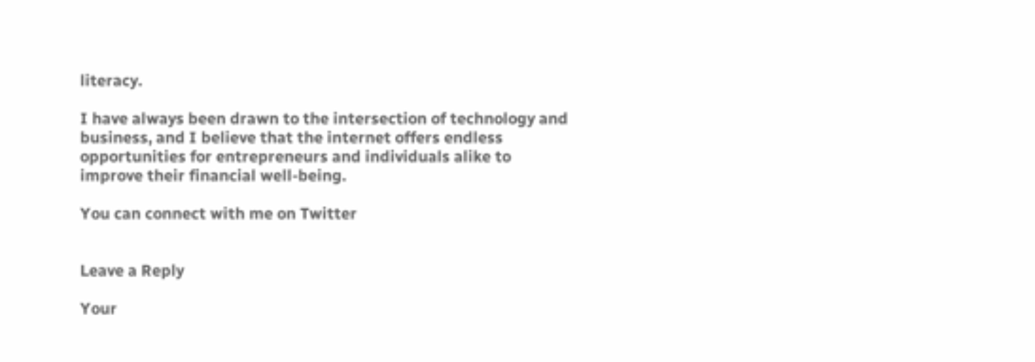literacy.

I have always been drawn to the intersection of technology and business, and I believe that the internet offers endless opportunities for entrepreneurs and individuals alike to improve their financial well-being.

You can connect with me on Twitter


Leave a Reply

Your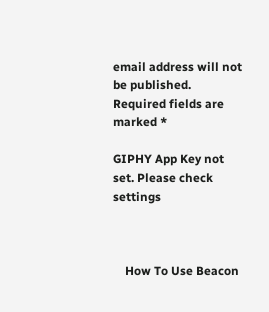email address will not be published. Required fields are marked *

GIPHY App Key not set. Please check settings



    How To Use Beacon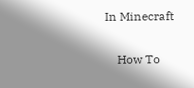In Minecraft


    How To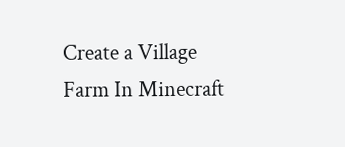Create a Village Farm In Minecraft